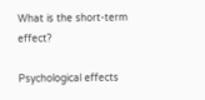What is the short-term effect?

Psychological effects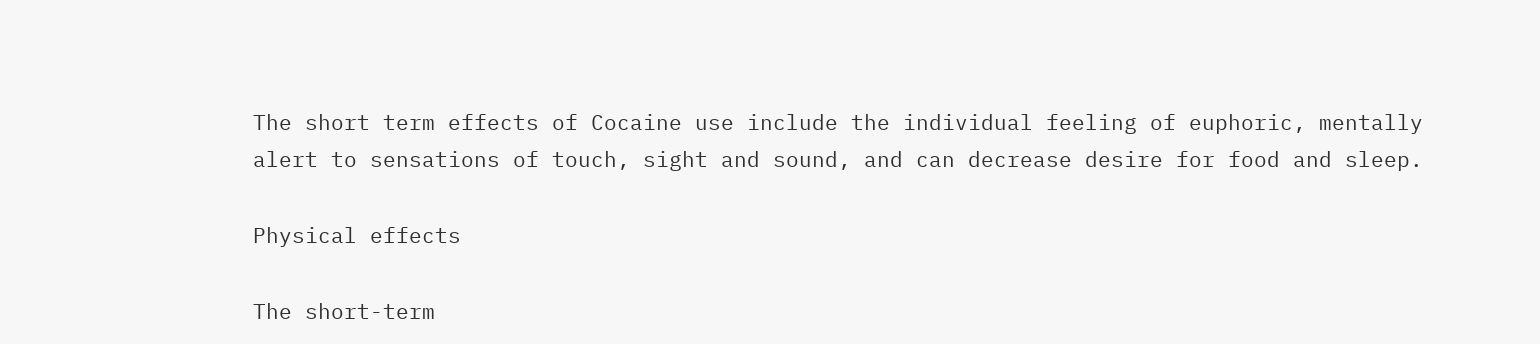The short term effects of Cocaine use include the individual feeling of euphoric, mentally alert to sensations of touch, sight and sound, and can decrease desire for food and sleep.

Physical effects

The short-term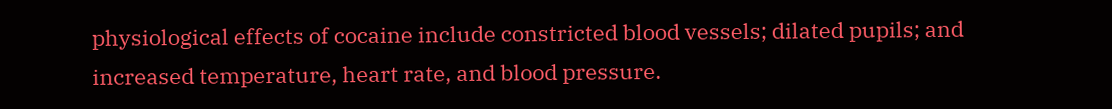physiological effects of cocaine include constricted blood vessels; dilated pupils; and increased temperature, heart rate, and blood pressure.